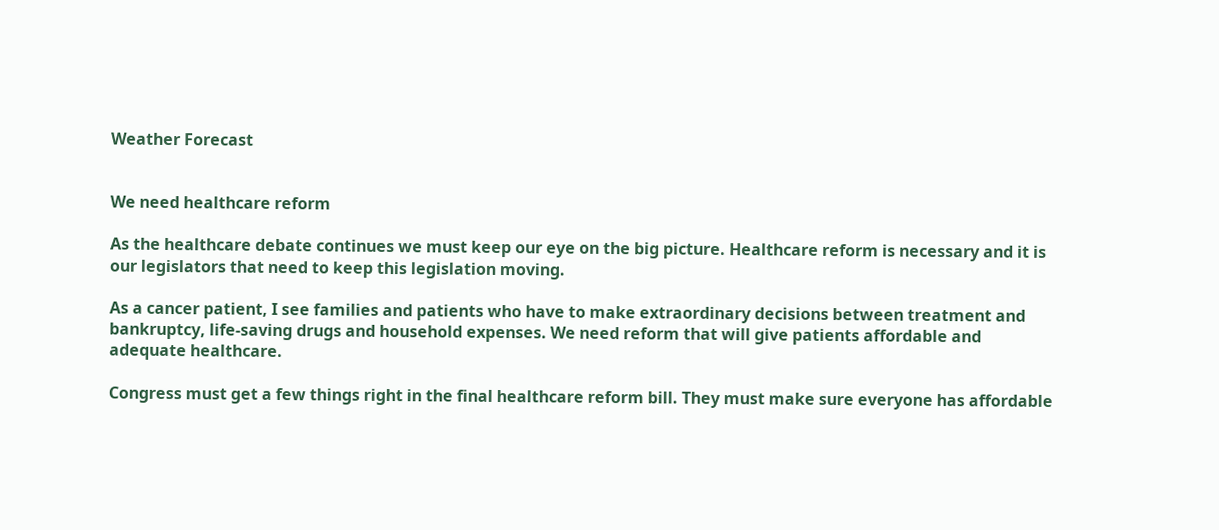Weather Forecast


We need healthcare reform

As the healthcare debate continues we must keep our eye on the big picture. Healthcare reform is necessary and it is our legislators that need to keep this legislation moving.

As a cancer patient, I see families and patients who have to make extraordinary decisions between treatment and bankruptcy, life-saving drugs and household expenses. We need reform that will give patients affordable and adequate healthcare.

Congress must get a few things right in the final healthcare reform bill. They must make sure everyone has affordable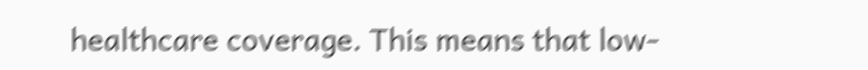healthcare coverage. This means that low-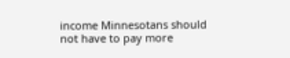income Minnesotans should not have to pay more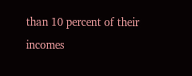than 10 percent of their incomes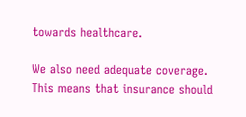towards healthcare.

We also need adequate coverage. This means that insurance should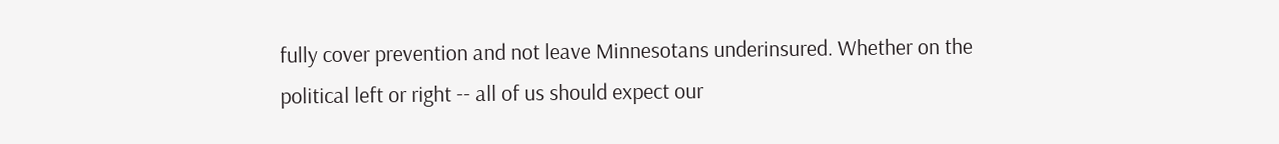fully cover prevention and not leave Minnesotans underinsured. Whether on the political left or right -- all of us should expect our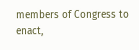members of Congress to enact,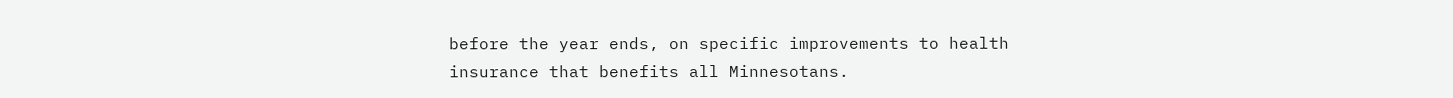before the year ends, on specific improvements to health insurance that benefits all Minnesotans.